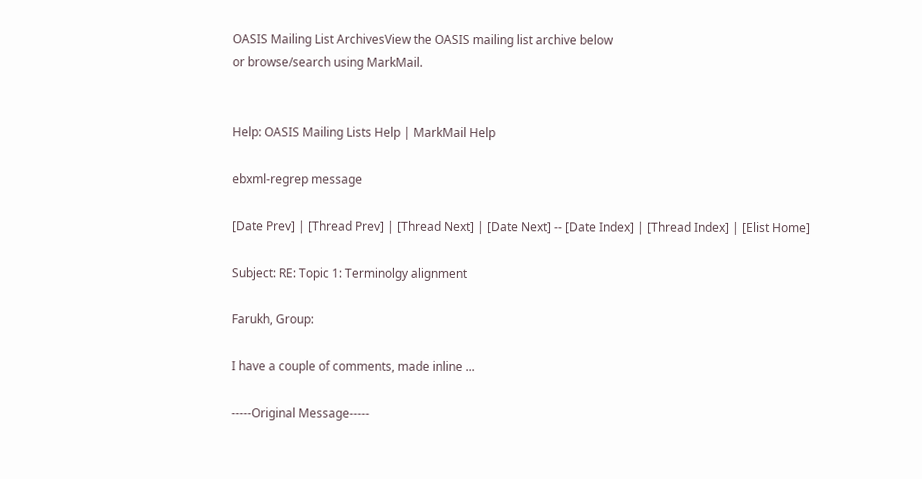OASIS Mailing List ArchivesView the OASIS mailing list archive below
or browse/search using MarkMail.


Help: OASIS Mailing Lists Help | MarkMail Help

ebxml-regrep message

[Date Prev] | [Thread Prev] | [Thread Next] | [Date Next] -- [Date Index] | [Thread Index] | [Elist Home]

Subject: RE: Topic 1: Terminolgy alignment

Farukh, Group:

I have a couple of comments, made inline ...

-----Original Message-----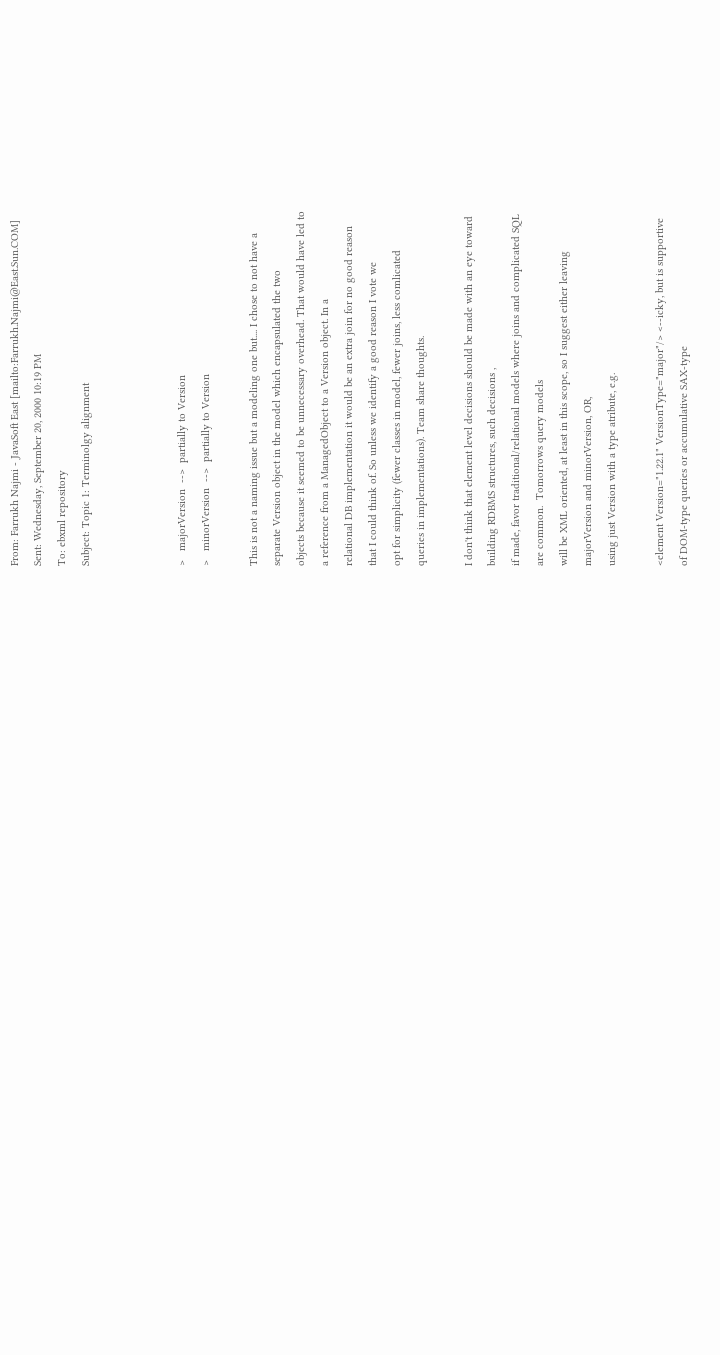From: Farrukh Najmi - JavaSoft East [mailto:Farrukh.Najmi@East.Sun.COM]
Sent: Wednesday, September 20, 2000 10:19 PM
To: ebxml repository
Subject: Topic 1: Terminolgy alignment



>   majorVersion  -->  partially to Version
>   minorVersion  -->  partially to Version

This is not a naming issue but a modeling one but.... I chose to not have a
separate Version object in the model which encapsulated the two
objects because it seemed to be unnecessary overhead. That would have led to
a reference from a ManagedObject to a Version object. In a
relational DB implementation it would be an extra join for no good reason
that I could think of. So unless we identify a good reason I vote we
opt for simplicity (fewer classes in model, fewer joins, less comlicated
queries in implementations). Team share thoughts.

I don't think that element level decisions should be made with an eye toward
building RDBMS structures, such decisions ,
if made, favor traditional/relational models where joins and complicated SQL
are common.  Tomorrows query models
will be XML oriented, at least in this scope, so I suggest either leaving
majorVersion and minorVersion, OR,
using just Version with a type atribute, e.g.

<element Version="1.22.1" VersionType="major"/> <--icky, but is supportive
of DOM-type queries or accumulative SAX-type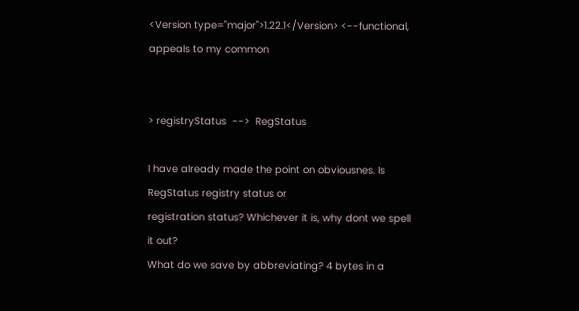<Version type="major">1.22.1</Version> <--functional, appeals to my common


> registryStatus  -->  RegStatus

I have already made the point on obviousnes. Is RegStatus registry status or
registration status? Whichever it is, why dont we spell it out?
What do we save by abbreviating? 4 bytes in a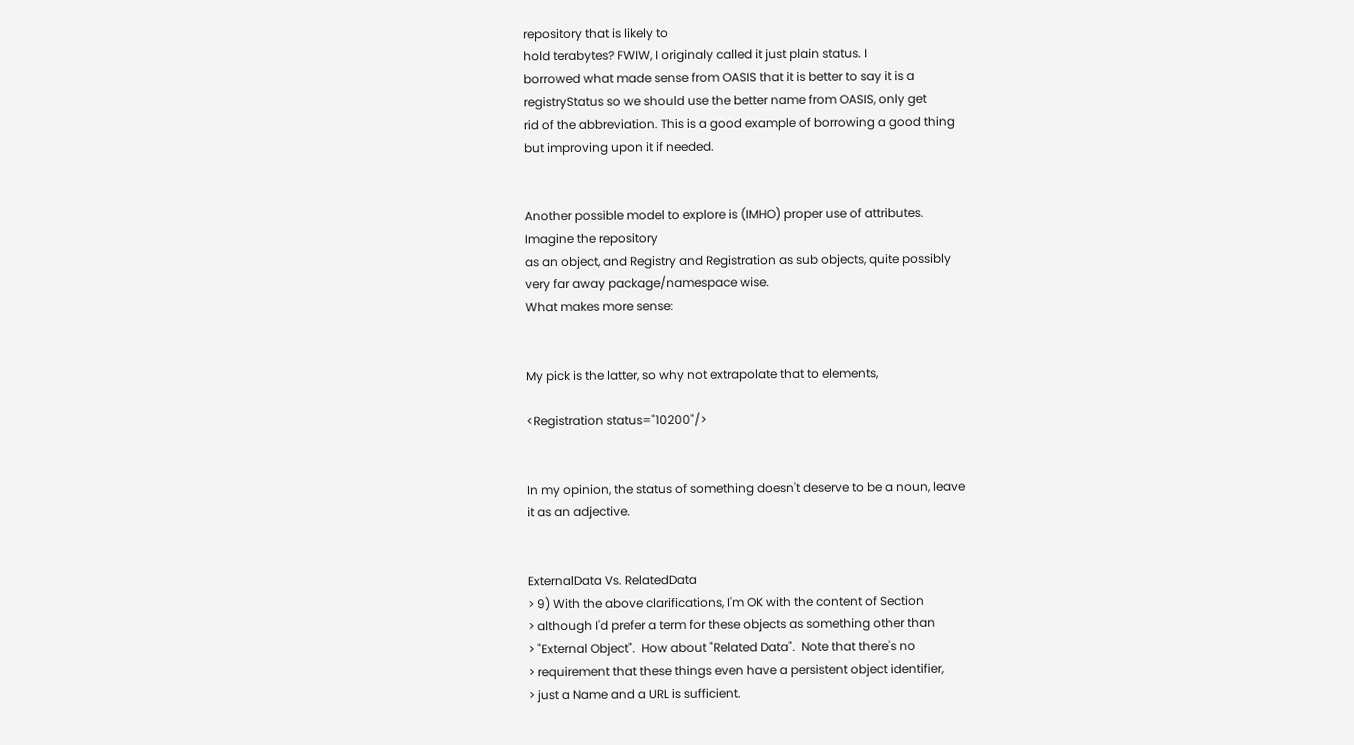repository that is likely to
hold terabytes? FWIW, I originaly called it just plain status. I
borrowed what made sense from OASIS that it is better to say it is a
registryStatus so we should use the better name from OASIS, only get
rid of the abbreviation. This is a good example of borrowing a good thing
but improving upon it if needed.


Another possible model to explore is (IMHO) proper use of attributes.
Imagine the repository
as an object, and Registry and Registration as sub objects, quite possibly
very far away package/namespace wise.
What makes more sense:


My pick is the latter, so why not extrapolate that to elements,

<Registration status="10200"/>


In my opinion, the status of something doesn't deserve to be a noun, leave
it as an adjective.


ExternalData Vs. RelatedData
> 9) With the above clarifications, I'm OK with the content of Section
> although I'd prefer a term for these objects as something other than
> "External Object".  How about "Related Data".  Note that there's no
> requirement that these things even have a persistent object identifier,
> just a Name and a URL is sufficient.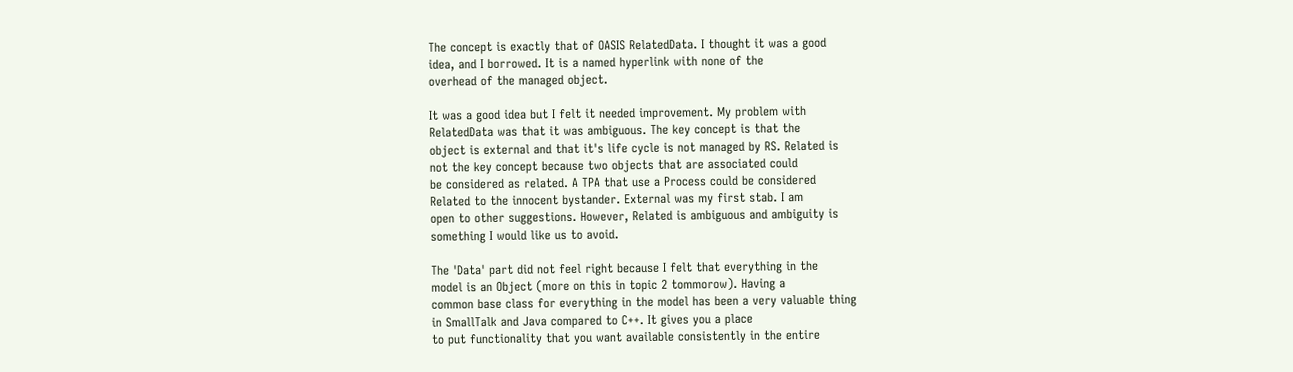The concept is exactly that of OASIS RelatedData. I thought it was a good
idea, and I borrowed. It is a named hyperlink with none of the
overhead of the managed object.

It was a good idea but I felt it needed improvement. My problem with
RelatedData was that it was ambiguous. The key concept is that the
object is external and that it's life cycle is not managed by RS. Related is
not the key concept because two objects that are associated could
be considered as related. A TPA that use a Process could be considered
Related to the innocent bystander. External was my first stab. I am
open to other suggestions. However, Related is ambiguous and ambiguity is
something I would like us to avoid.

The 'Data' part did not feel right because I felt that everything in the
model is an Object (more on this in topic 2 tommorow). Having a
common base class for everything in the model has been a very valuable thing
in SmallTalk and Java compared to C++. It gives you a place
to put functionality that you want available consistently in the entire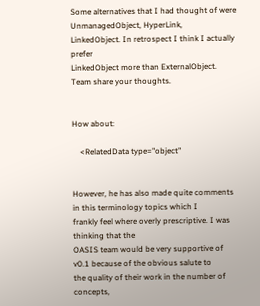Some alternatives that I had thought of were UnmanagedObject, HyperLink,
LinkedObject. In retrospect I think I actually prefer
LinkedObject more than ExternalObject. Team share your thoughts.


How about:

    <RelatedData type="object"


However, he has also made quite comments in this terminology topics which I
frankly feel where overly prescriptive. I was thinking that the
OASIS team would be very supportive of v0.1 because of the obvious salute to
the quality of their work in the number of concepts,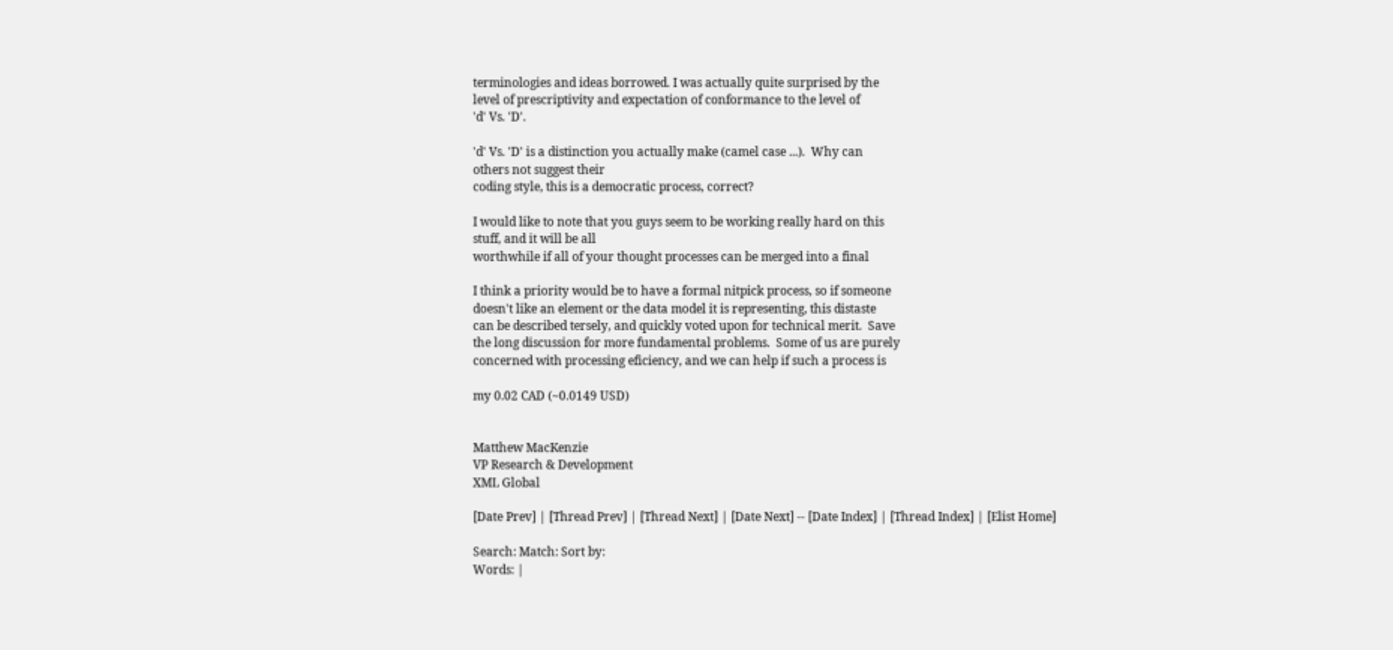terminologies and ideas borrowed. I was actually quite surprised by the
level of prescriptivity and expectation of conformance to the level of
'd' Vs. 'D'.

'd' Vs. 'D' is a distinction you actually make (camel case ...).  Why can
others not suggest their
coding style, this is a democratic process, correct?

I would like to note that you guys seem to be working really hard on this
stuff, and it will be all
worthwhile if all of your thought processes can be merged into a final

I think a priority would be to have a formal nitpick process, so if someone
doesn't like an element or the data model it is representing, this distaste
can be described tersely, and quickly voted upon for technical merit.  Save
the long discussion for more fundamental problems.  Some of us are purely
concerned with processing eficiency, and we can help if such a process is

my 0.02 CAD (~0.0149 USD)


Matthew MacKenzie
VP Research & Development
XML Global

[Date Prev] | [Thread Prev] | [Thread Next] | [Date Next] -- [Date Index] | [Thread Index] | [Elist Home]

Search: Match: Sort by:
Words: |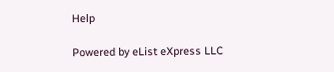Help

Powered by eList eXpress LLC